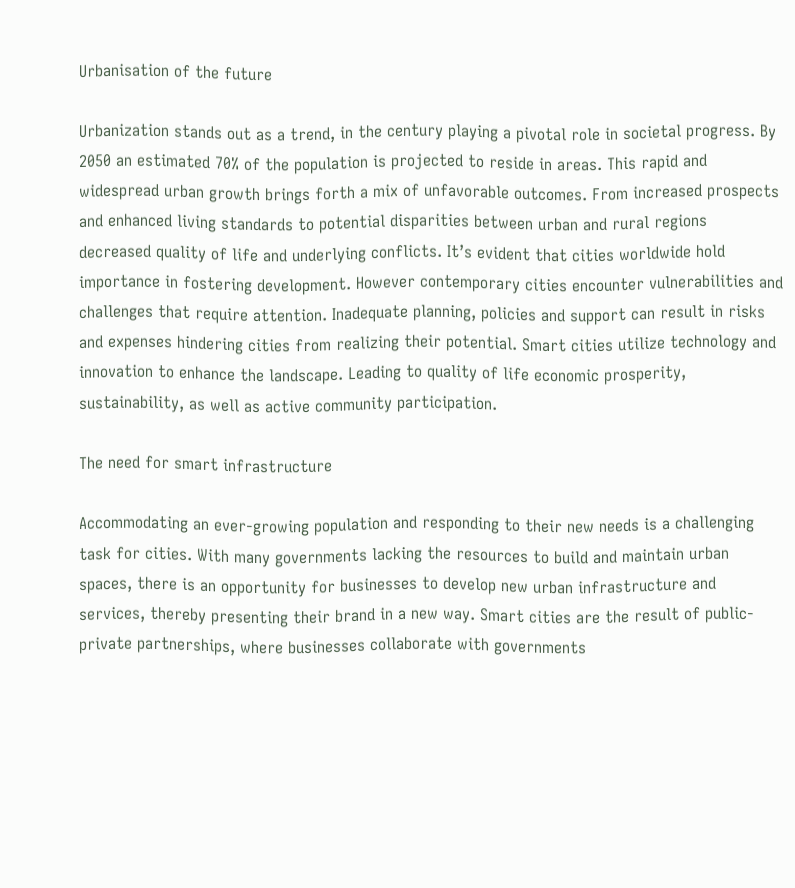Urbanisation of the future

Urbanization stands out as a trend, in the century playing a pivotal role in societal progress. By 2050 an estimated 70% of the population is projected to reside in areas. This rapid and widespread urban growth brings forth a mix of unfavorable outcomes. From increased prospects and enhanced living standards to potential disparities between urban and rural regions decreased quality of life and underlying conflicts. It’s evident that cities worldwide hold importance in fostering development. However contemporary cities encounter vulnerabilities and challenges that require attention. Inadequate planning, policies and support can result in risks and expenses hindering cities from realizing their potential. Smart cities utilize technology and innovation to enhance the landscape. Leading to quality of life economic prosperity, sustainability, as well as active community participation.

The need for smart infrastructure

Accommodating an ever-growing population and responding to their new needs is a challenging task for cities. With many governments lacking the resources to build and maintain urban spaces, there is an opportunity for businesses to develop new urban infrastructure and services, thereby presenting their brand in a new way. Smart cities are the result of public-private partnerships, where businesses collaborate with governments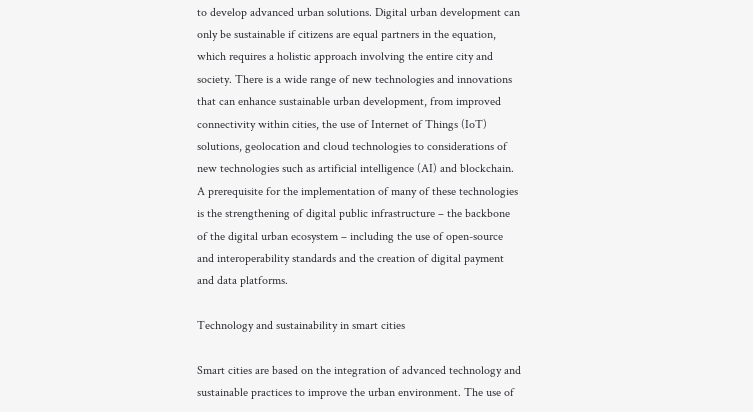to develop advanced urban solutions. Digital urban development can only be sustainable if citizens are equal partners in the equation, which requires a holistic approach involving the entire city and society. There is a wide range of new technologies and innovations that can enhance sustainable urban development, from improved connectivity within cities, the use of Internet of Things (IoT) solutions, geolocation and cloud technologies to considerations of new technologies such as artificial intelligence (AI) and blockchain. A prerequisite for the implementation of many of these technologies is the strengthening of digital public infrastructure – the backbone of the digital urban ecosystem – including the use of open-source and interoperability standards and the creation of digital payment and data platforms.

Technology and sustainability in smart cities

Smart cities are based on the integration of advanced technology and sustainable practices to improve the urban environment. The use of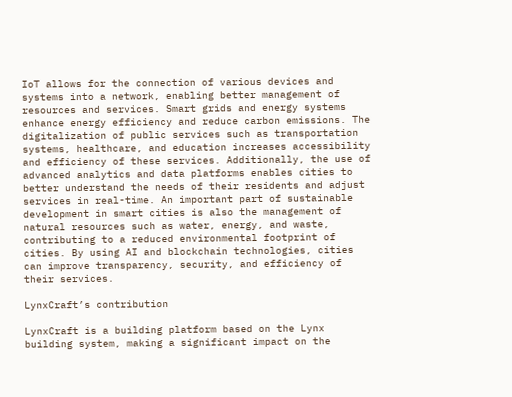IoT allows for the connection of various devices and systems into a network, enabling better management of resources and services. Smart grids and energy systems enhance energy efficiency and reduce carbon emissions. The digitalization of public services such as transportation systems, healthcare, and education increases accessibility and efficiency of these services. Additionally, the use of advanced analytics and data platforms enables cities to better understand the needs of their residents and adjust services in real-time. An important part of sustainable development in smart cities is also the management of natural resources such as water, energy, and waste, contributing to a reduced environmental footprint of cities. By using AI and blockchain technologies, cities can improve transparency, security, and efficiency of their services.

LynxCraft’s contribution

LynxCraft is a building platform based on the Lynx building system, making a significant impact on the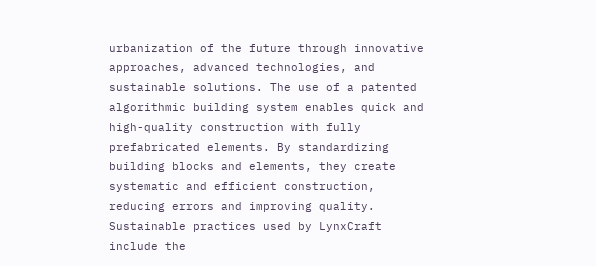urbanization of the future through innovative approaches, advanced technologies, and sustainable solutions. The use of a patented algorithmic building system enables quick and high-quality construction with fully prefabricated elements. By standardizing building blocks and elements, they create systematic and efficient construction, reducing errors and improving quality. Sustainable practices used by LynxCraft include the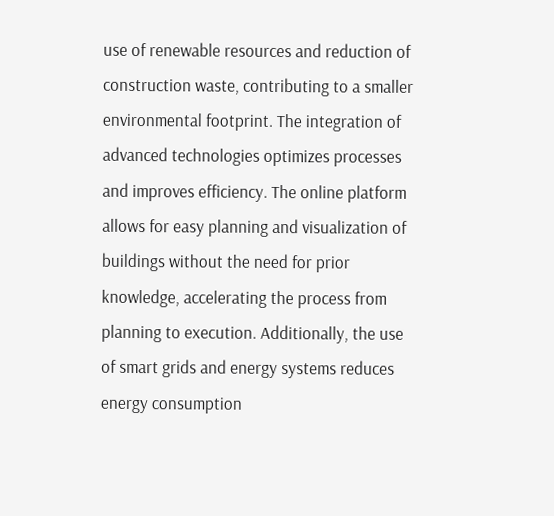use of renewable resources and reduction of construction waste, contributing to a smaller environmental footprint. The integration of advanced technologies optimizes processes and improves efficiency. The online platform allows for easy planning and visualization of buildings without the need for prior knowledge, accelerating the process from planning to execution. Additionally, the use of smart grids and energy systems reduces energy consumption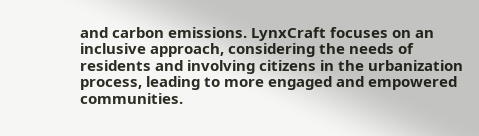and carbon emissions. LynxCraft focuses on an inclusive approach, considering the needs of residents and involving citizens in the urbanization process, leading to more engaged and empowered communities.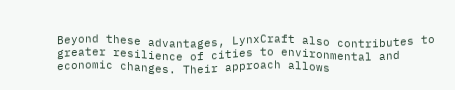Beyond these advantages, LynxCraft also contributes to greater resilience of cities to environmental and economic changes. Their approach allows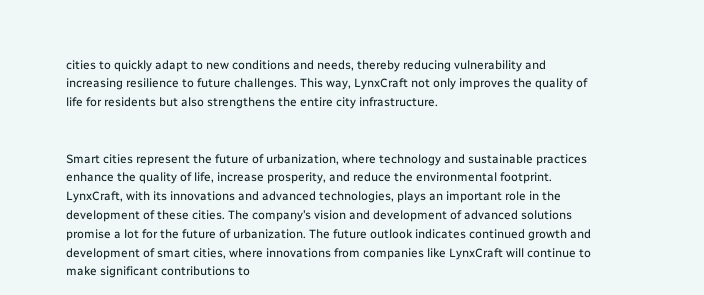cities to quickly adapt to new conditions and needs, thereby reducing vulnerability and increasing resilience to future challenges. This way, LynxCraft not only improves the quality of life for residents but also strengthens the entire city infrastructure.


Smart cities represent the future of urbanization, where technology and sustainable practices enhance the quality of life, increase prosperity, and reduce the environmental footprint. LynxCraft, with its innovations and advanced technologies, plays an important role in the development of these cities. The company’s vision and development of advanced solutions promise a lot for the future of urbanization. The future outlook indicates continued growth and development of smart cities, where innovations from companies like LynxCraft will continue to make significant contributions to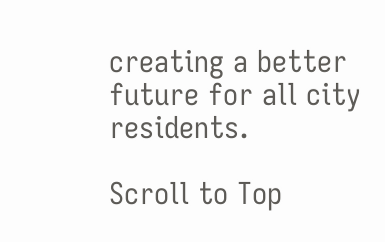creating a better future for all city residents.

Scroll to Top